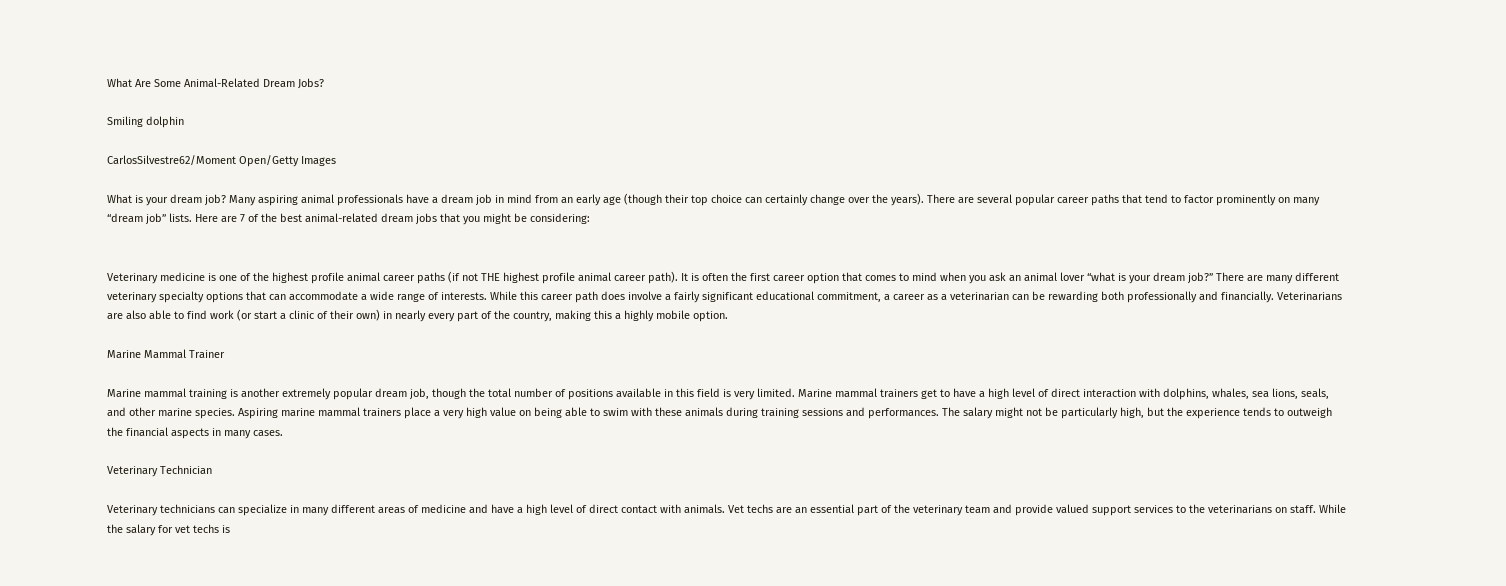What Are Some Animal-Related Dream Jobs?

Smiling dolphin

CarlosSilvestre62/Moment Open/Getty Images

What is your dream job? Many aspiring animal professionals have a dream job in mind from an early age (though their top choice can certainly change over the years). There are several popular career paths that tend to factor prominently on many “dream job” lists. Here are 7 of the best animal-related dream jobs that you might be considering:


Veterinary medicine is one of the highest profile animal career paths (if not THE highest profile animal career path). It is often the first career option that comes to mind when you ask an animal lover “what is your dream job?” There are many different veterinary specialty options that can accommodate a wide range of interests. While this career path does involve a fairly significant educational commitment, a career as a veterinarian can be rewarding both professionally and financially. Veterinarians are also able to find work (or start a clinic of their own) in nearly every part of the country, making this a highly mobile option.

Marine Mammal Trainer

Marine mammal training is another extremely popular dream job, though the total number of positions available in this field is very limited. Marine mammal trainers get to have a high level of direct interaction with dolphins, whales, sea lions, seals, and other marine species. Aspiring marine mammal trainers place a very high value on being able to swim with these animals during training sessions and performances. The salary might not be particularly high, but the experience tends to outweigh the financial aspects in many cases.

Veterinary Technician

Veterinary technicians can specialize in many different areas of medicine and have a high level of direct contact with animals. Vet techs are an essential part of the veterinary team and provide valued support services to the veterinarians on staff. While the salary for vet techs is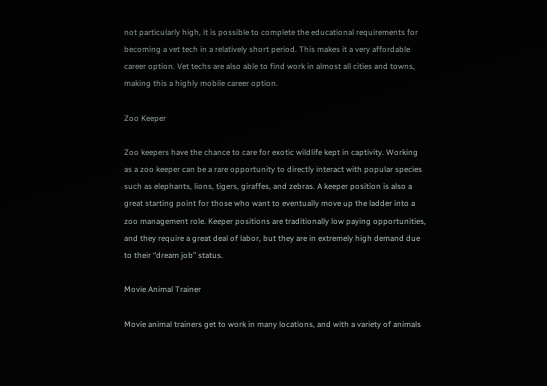not particularly high, it is possible to complete the educational requirements for becoming a vet tech in a relatively short period. This makes it a very affordable career option. Vet techs are also able to find work in almost all cities and towns, making this a highly mobile career option.

Zoo Keeper

Zoo keepers have the chance to care for exotic wildlife kept in captivity. Working as a zoo keeper can be a rare opportunity to directly interact with popular species such as elephants, lions, tigers, giraffes, and zebras. A keeper position is also a great starting point for those who want to eventually move up the ladder into a zoo management role. Keeper positions are traditionally low paying opportunities, and they require a great deal of labor, but they are in extremely high demand due to their “dream job” status.

Movie Animal Trainer

Movie animal trainers get to work in many locations, and with a variety of animals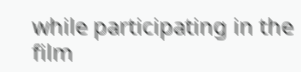while participating in the film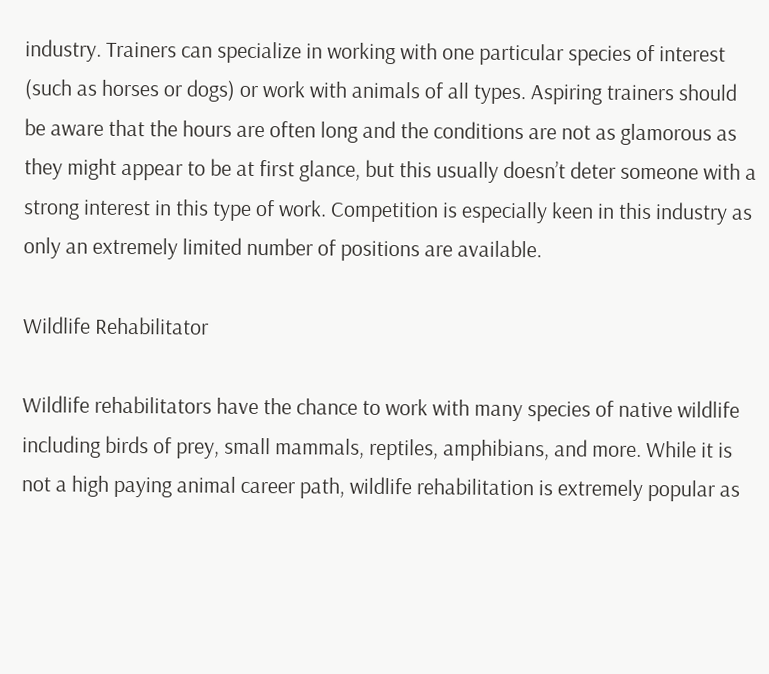industry. Trainers can specialize in working with one particular species of interest (such as horses or dogs) or work with animals of all types. Aspiring trainers should be aware that the hours are often long and the conditions are not as glamorous as they might appear to be at first glance, but this usually doesn’t deter someone with a strong interest in this type of work. Competition is especially keen in this industry as only an extremely limited number of positions are available.

Wildlife Rehabilitator

Wildlife rehabilitators have the chance to work with many species of native wildlife including birds of prey, small mammals, reptiles, amphibians, and more. While it is not a high paying animal career path, wildlife rehabilitation is extremely popular as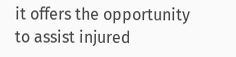it offers the opportunity to assist injured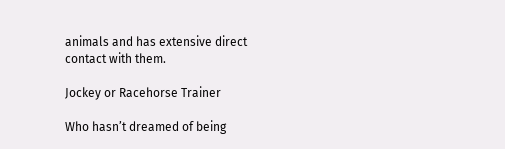animals and has extensive direct contact with them.

Jockey or Racehorse Trainer

Who hasn’t dreamed of being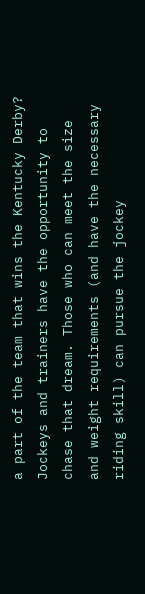a part of the team that wins the Kentucky Derby? Jockeys and trainers have the opportunity to chase that dream. Those who can meet the size and weight requirements (and have the necessary riding skill) can pursue the jockey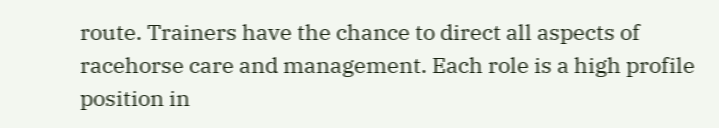route. Trainers have the chance to direct all aspects of racehorse care and management. Each role is a high profile position in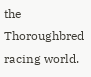the Thoroughbred racing world.